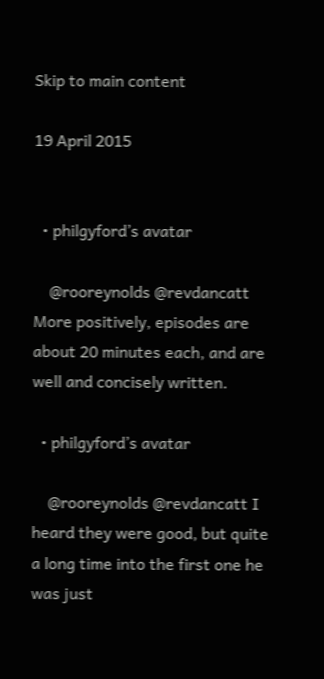Skip to main content

19 April 2015


  • philgyford’s avatar

    @rooreynolds @revdancatt More positively, episodes are about 20 minutes each, and are well and concisely written.

  • philgyford’s avatar

    @rooreynolds @revdancatt I heard they were good, but quite a long time into the first one he was just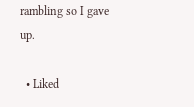rambling so I gave up.

  • Liked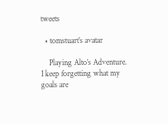tweets

  • tomstuart’s avatar

    Playing Alto’s Adventure. I keep forgetting what my goals are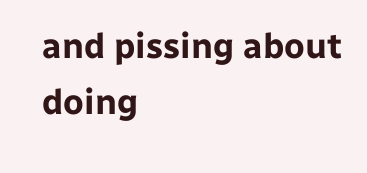and pissing about doing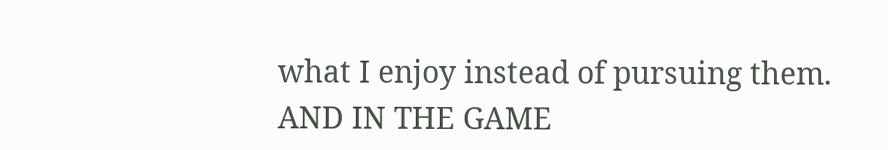what I enjoy instead of pursuing them. AND IN THE GAME